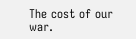The cost of our war.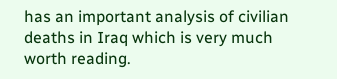has an important analysis of civilian deaths in Iraq which is very much worth reading.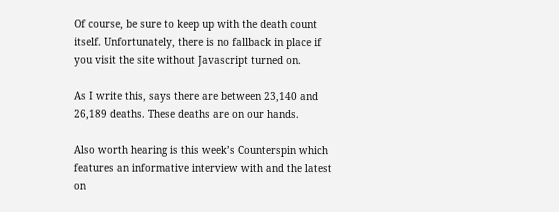Of course, be sure to keep up with the death count itself. Unfortunately, there is no fallback in place if you visit the site without Javascript turned on.

As I write this, says there are between 23,140 and 26,189 deaths. These deaths are on our hands.

Also worth hearing is this week’s Counterspin which features an informative interview with and the latest on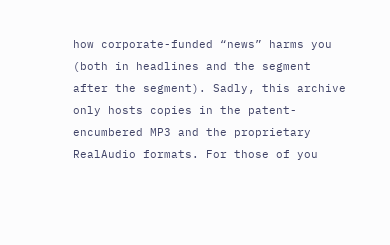how corporate-funded “news” harms you (both in headlines and the segment after the segment). Sadly, this archive only hosts copies in the patent-encumbered MP3 and the proprietary RealAudio formats. For those of you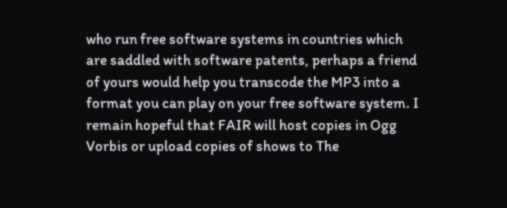who run free software systems in countries which are saddled with software patents, perhaps a friend of yours would help you transcode the MP3 into a format you can play on your free software system. I remain hopeful that FAIR will host copies in Ogg Vorbis or upload copies of shows to The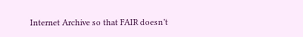Internet Archive so that FAIR doesn’t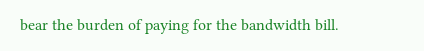bear the burden of paying for the bandwidth bill.